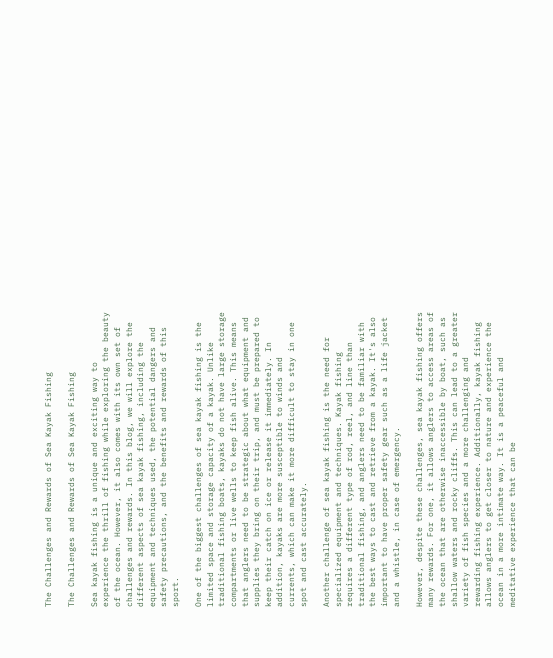The Challenges and Rewards of Sea Kayak Fishing

The Challenges and Rewards of Sea Kayak Fishing

Sea kayak fishing is a unique and exciting way to experience the thrill of fishing while exploring the beauty of the ocean. However, it also comes with its own set of challenges and rewards. In this blog, we will explore the different aspects of sea kayak fishing, including the equipment and techniques used, the potential dangers and safety precautions, and the benefits and rewards of this sport.

One of the biggest challenges of sea kayak fishing is the limited space and storage capacity of a kayak. Unlike traditional fishing boats, kayaks do not have large storage compartments or live wells to keep fish alive. This means that anglers need to be strategic about what equipment and supplies they bring on their trip, and must be prepared to keep their catch on ice or release it immediately. In addition, kayaks are more susceptible to winds and currents, which can make it more difficult to stay in one spot and cast accurately.

Another challenge of sea kayak fishing is the need for specialized equipment and techniques. Kayak fishing requires a different type of rod, reel, and line than traditional fishing, and anglers need to be familiar with the best ways to cast and retrieve from a kayak. It's also important to have proper safety gear such as a life jacket and a whistle, in case of emergency.

However, despite these challenges, sea kayak fishing offers many rewards. For one, it allows anglers to access areas of the ocean that are otherwise inaccessible by boat, such as shallow waters and rocky cliffs. This can lead to a greater variety of fish species and a more challenging and rewarding fishing experience. Additionally, kayak fishing allows anglers to get closer to nature and experience the ocean in a more intimate way. It is a peaceful and meditative experience that can be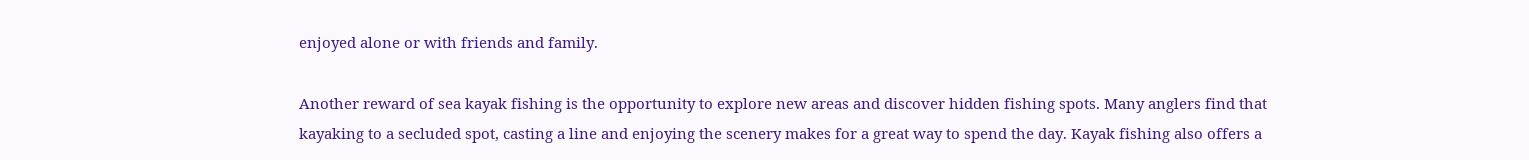enjoyed alone or with friends and family.

Another reward of sea kayak fishing is the opportunity to explore new areas and discover hidden fishing spots. Many anglers find that kayaking to a secluded spot, casting a line and enjoying the scenery makes for a great way to spend the day. Kayak fishing also offers a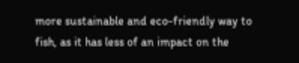more sustainable and eco-friendly way to fish, as it has less of an impact on the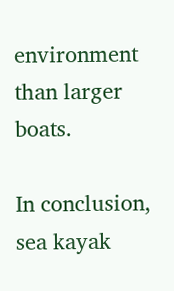environment than larger boats.

In conclusion, sea kayak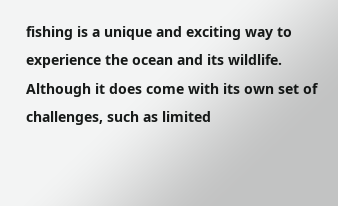fishing is a unique and exciting way to experience the ocean and its wildlife. Although it does come with its own set of challenges, such as limited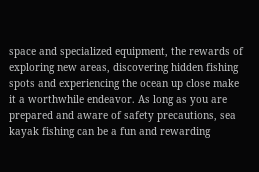space and specialized equipment, the rewards of exploring new areas, discovering hidden fishing spots and experiencing the ocean up close make it a worthwhile endeavor. As long as you are prepared and aware of safety precautions, sea kayak fishing can be a fun and rewarding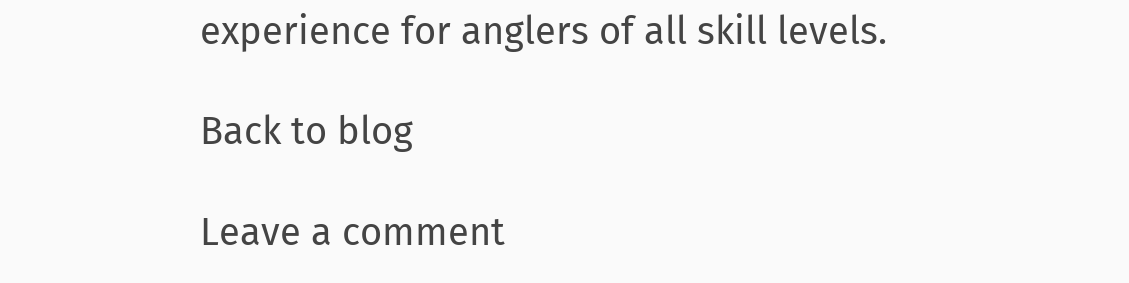experience for anglers of all skill levels.

Back to blog

Leave a comment